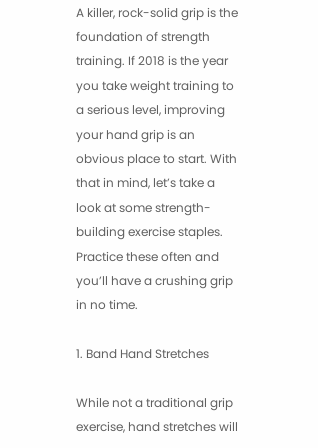A killer, rock-solid grip is the foundation of strength training. If 2018 is the year you take weight training to a serious level, improving your hand grip is an obvious place to start. With that in mind, let’s take a look at some strength-building exercise staples. Practice these often and you’ll have a crushing grip in no time.

1. Band Hand Stretches

While not a traditional grip exercise, hand stretches will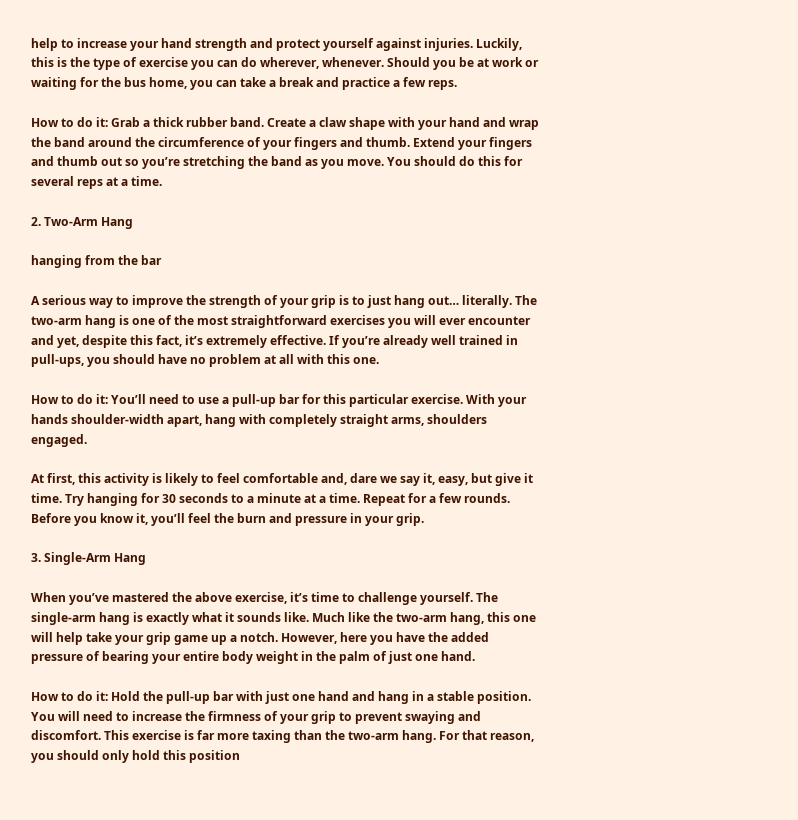help to increase your hand strength and protect yourself against injuries. Luckily, this is the type of exercise you can do wherever, whenever. Should you be at work or waiting for the bus home, you can take a break and practice a few reps.

How to do it: Grab a thick rubber band. Create a claw shape with your hand and wrap the band around the circumference of your fingers and thumb. Extend your fingers and thumb out so you’re stretching the band as you move. You should do this for several reps at a time.

2. Two-Arm Hang

hanging from the bar

A serious way to improve the strength of your grip is to just hang out… literally. The two-arm hang is one of the most straightforward exercises you will ever encounter and yet, despite this fact, it’s extremely effective. If you’re already well trained in pull-ups, you should have no problem at all with this one.

How to do it: You’ll need to use a pull-up bar for this particular exercise. With your hands shoulder-width apart, hang with completely straight arms, shoulders engaged.

At first, this activity is likely to feel comfortable and, dare we say it, easy, but give it time. Try hanging for 30 seconds to a minute at a time. Repeat for a few rounds. Before you know it, you’ll feel the burn and pressure in your grip.

3. Single-Arm Hang

When you’ve mastered the above exercise, it’s time to challenge yourself. The single-arm hang is exactly what it sounds like. Much like the two-arm hang, this one will help take your grip game up a notch. However, here you have the added pressure of bearing your entire body weight in the palm of just one hand.

How to do it: Hold the pull-up bar with just one hand and hang in a stable position. You will need to increase the firmness of your grip to prevent swaying and discomfort. This exercise is far more taxing than the two-arm hang. For that reason, you should only hold this position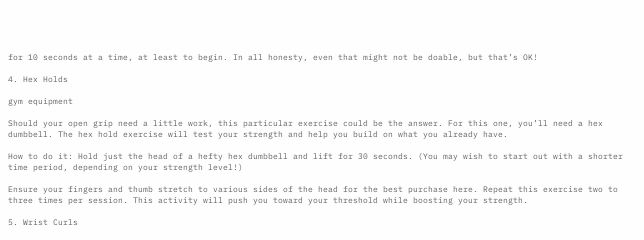for 10 seconds at a time, at least to begin. In all honesty, even that might not be doable, but that’s OK!

4. Hex Holds

gym equipment

Should your open grip need a little work, this particular exercise could be the answer. For this one, you’ll need a hex dumbbell. The hex hold exercise will test your strength and help you build on what you already have.

How to do it: Hold just the head of a hefty hex dumbbell and lift for 30 seconds. (You may wish to start out with a shorter time period, depending on your strength level!)

Ensure your fingers and thumb stretch to various sides of the head for the best purchase here. Repeat this exercise two to three times per session. This activity will push you toward your threshold while boosting your strength.

5. Wrist Curls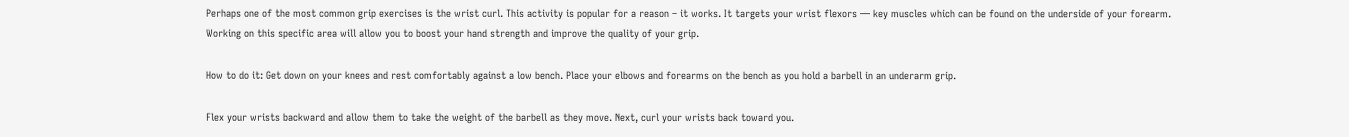Perhaps one of the most common grip exercises is the wrist curl. This activity is popular for a reason – it works. It targets your wrist flexors — key muscles which can be found on the underside of your forearm. Working on this specific area will allow you to boost your hand strength and improve the quality of your grip.

How to do it: Get down on your knees and rest comfortably against a low bench. Place your elbows and forearms on the bench as you hold a barbell in an underarm grip.

Flex your wrists backward and allow them to take the weight of the barbell as they move. Next, curl your wrists back toward you.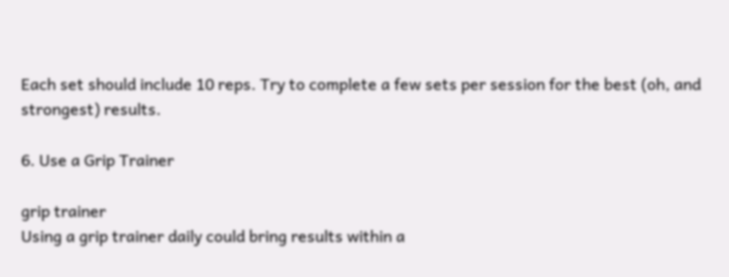Each set should include 10 reps. Try to complete a few sets per session for the best (oh, and strongest) results.

6. Use a Grip Trainer

grip trainer
Using a grip trainer daily could bring results within a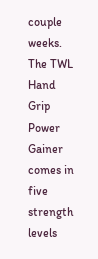couple weeks. The TWL Hand Grip Power Gainer comes in five strength levels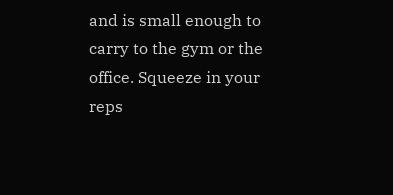and is small enough to carry to the gym or the office. Squeeze in your reps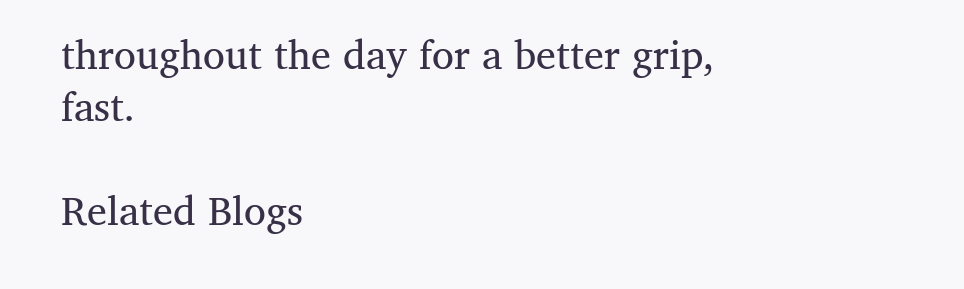throughout the day for a better grip, fast.

Related Blogs